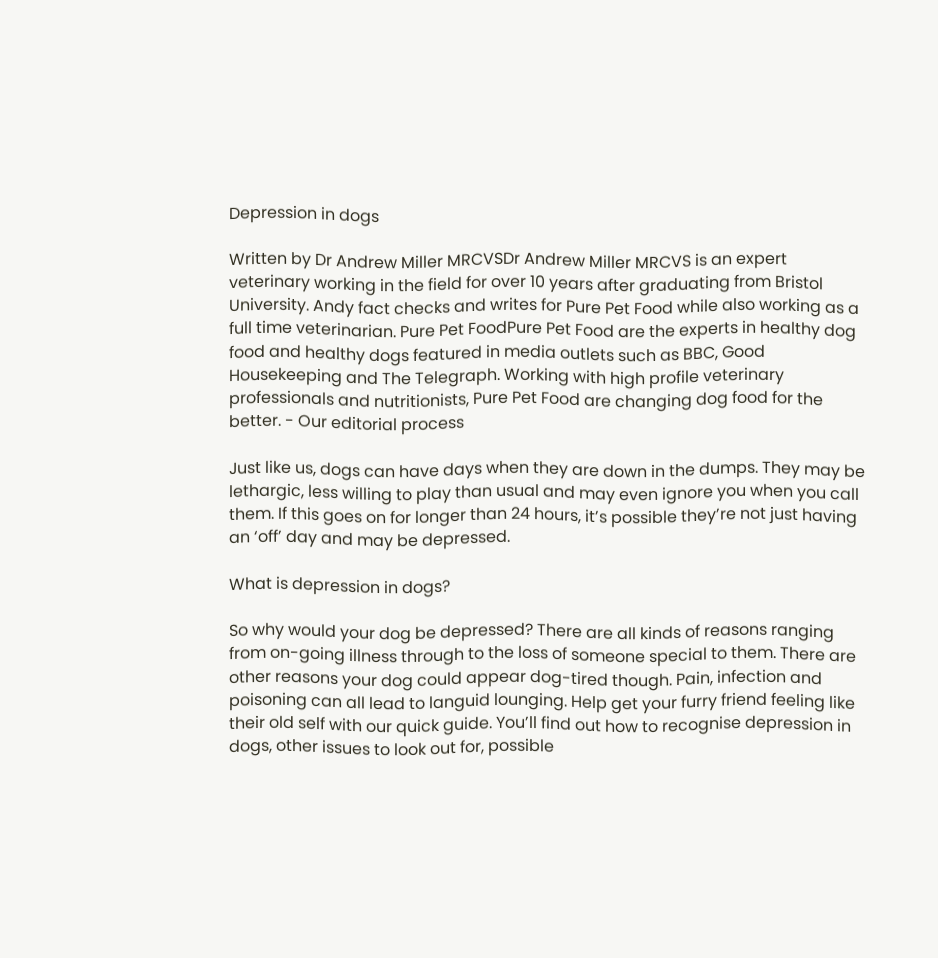Depression in dogs

Written by Dr Andrew Miller MRCVSDr Andrew Miller MRCVS is an expert veterinary working in the field for over 10 years after graduating from Bristol University. Andy fact checks and writes for Pure Pet Food while also working as a full time veterinarian. Pure Pet FoodPure Pet Food are the experts in healthy dog food and healthy dogs featured in media outlets such as BBC, Good Housekeeping and The Telegraph. Working with high profile veterinary professionals and nutritionists, Pure Pet Food are changing dog food for the better. - Our editorial process

Just like us, dogs can have days when they are down in the dumps. They may be lethargic, less willing to play than usual and may even ignore you when you call them. If this goes on for longer than 24 hours, it’s possible they’re not just having an ‘off’ day and may be depressed.

What is depression in dogs?

So why would your dog be depressed? There are all kinds of reasons ranging from on-going illness through to the loss of someone special to them. There are other reasons your dog could appear dog-tired though. Pain, infection and poisoning can all lead to languid lounging. Help get your furry friend feeling like their old self with our quick guide. You’ll find out how to recognise depression in dogs, other issues to look out for, possible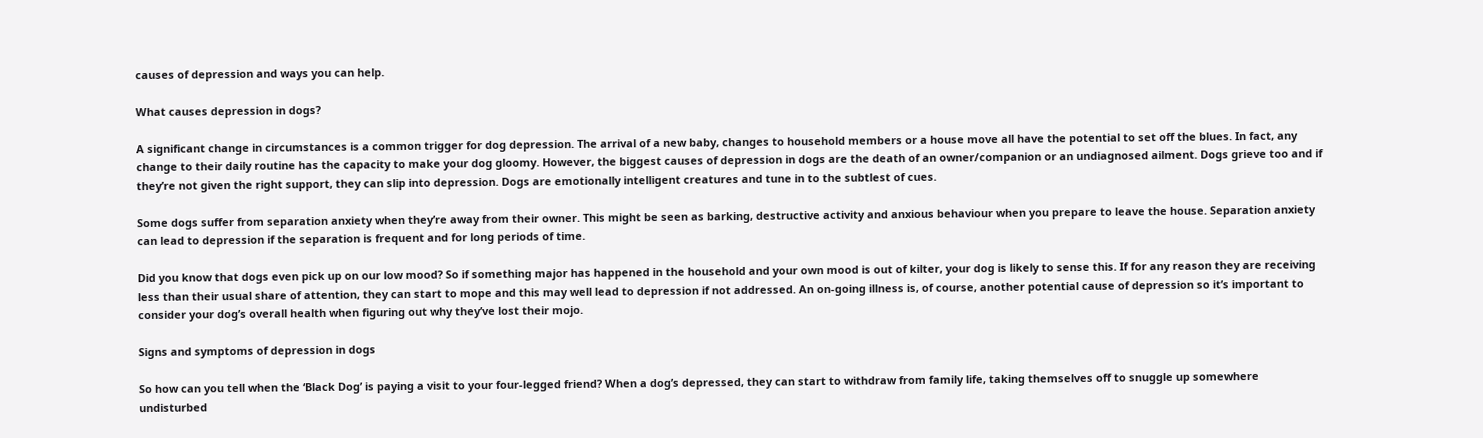causes of depression and ways you can help.

What causes depression in dogs?

A significant change in circumstances is a common trigger for dog depression. The arrival of a new baby, changes to household members or a house move all have the potential to set off the blues. In fact, any change to their daily routine has the capacity to make your dog gloomy. However, the biggest causes of depression in dogs are the death of an owner/companion or an undiagnosed ailment. Dogs grieve too and if they’re not given the right support, they can slip into depression. Dogs are emotionally intelligent creatures and tune in to the subtlest of cues.

Some dogs suffer from separation anxiety when they’re away from their owner. This might be seen as barking, destructive activity and anxious behaviour when you prepare to leave the house. Separation anxiety can lead to depression if the separation is frequent and for long periods of time.

Did you know that dogs even pick up on our low mood? So if something major has happened in the household and your own mood is out of kilter, your dog is likely to sense this. If for any reason they are receiving less than their usual share of attention, they can start to mope and this may well lead to depression if not addressed. An on-going illness is, of course, another potential cause of depression so it’s important to consider your dog’s overall health when figuring out why they’ve lost their mojo.

Signs and symptoms of depression in dogs

So how can you tell when the ‘Black Dog’ is paying a visit to your four-legged friend? When a dog’s depressed, they can start to withdraw from family life, taking themselves off to snuggle up somewhere undisturbed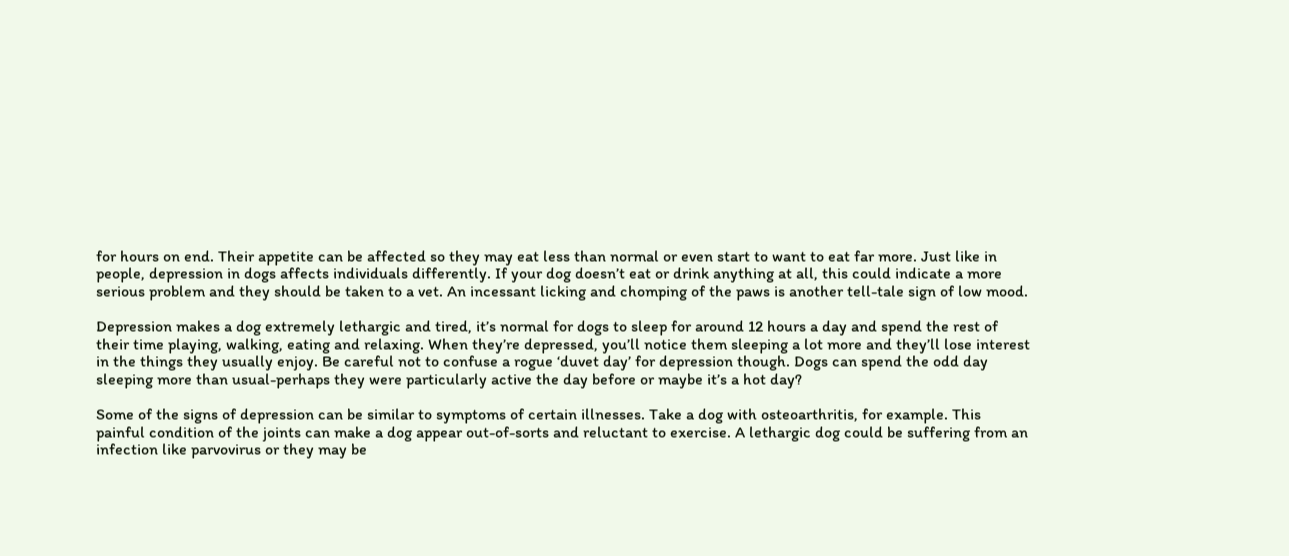for hours on end. Their appetite can be affected so they may eat less than normal or even start to want to eat far more. Just like in people, depression in dogs affects individuals differently. If your dog doesn’t eat or drink anything at all, this could indicate a more serious problem and they should be taken to a vet. An incessant licking and chomping of the paws is another tell-tale sign of low mood.

Depression makes a dog extremely lethargic and tired, it’s normal for dogs to sleep for around 12 hours a day and spend the rest of their time playing, walking, eating and relaxing. When they’re depressed, you’ll notice them sleeping a lot more and they’ll lose interest in the things they usually enjoy. Be careful not to confuse a rogue ‘duvet day’ for depression though. Dogs can spend the odd day sleeping more than usual-perhaps they were particularly active the day before or maybe it’s a hot day?

Some of the signs of depression can be similar to symptoms of certain illnesses. Take a dog with osteoarthritis, for example. This painful condition of the joints can make a dog appear out-of-sorts and reluctant to exercise. A lethargic dog could be suffering from an infection like parvovirus or they may be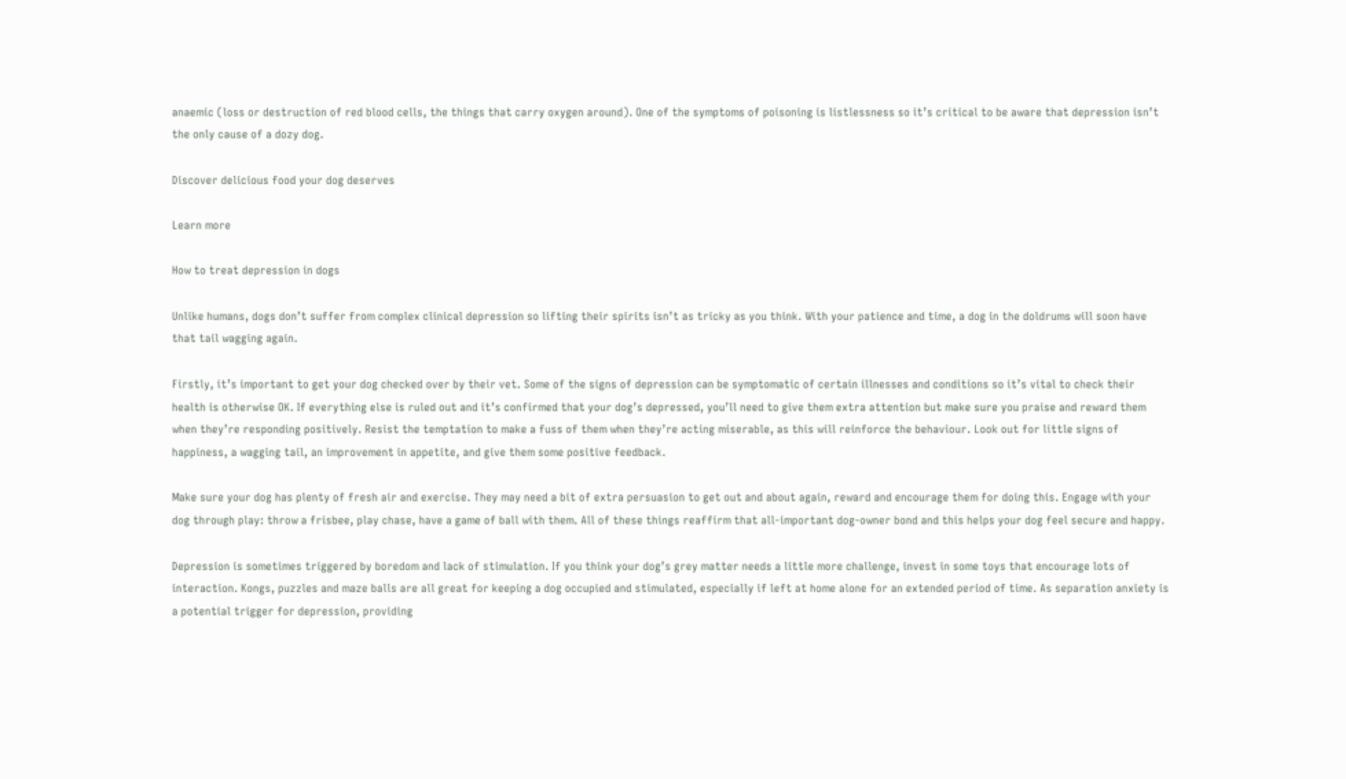anaemic (loss or destruction of red blood cells, the things that carry oxygen around). One of the symptoms of poisoning is listlessness so it’s critical to be aware that depression isn’t the only cause of a dozy dog.

Discover delicious food your dog deserves

Learn more

How to treat depression in dogs

Unlike humans, dogs don’t suffer from complex clinical depression so lifting their spirits isn’t as tricky as you think. With your patience and time, a dog in the doldrums will soon have that tail wagging again.

Firstly, it’s important to get your dog checked over by their vet. Some of the signs of depression can be symptomatic of certain illnesses and conditions so it’s vital to check their health is otherwise OK. If everything else is ruled out and it’s confirmed that your dog’s depressed, you’ll need to give them extra attention but make sure you praise and reward them when they’re responding positively. Resist the temptation to make a fuss of them when they’re acting miserable, as this will reinforce the behaviour. Look out for little signs of happiness, a wagging tail, an improvement in appetite, and give them some positive feedback.

Make sure your dog has plenty of fresh air and exercise. They may need a bit of extra persuasion to get out and about again, reward and encourage them for doing this. Engage with your dog through play: throw a frisbee, play chase, have a game of ball with them. All of these things reaffirm that all-important dog-owner bond and this helps your dog feel secure and happy.

Depression is sometimes triggered by boredom and lack of stimulation. If you think your dog’s grey matter needs a little more challenge, invest in some toys that encourage lots of interaction. Kongs, puzzles and maze balls are all great for keeping a dog occupied and stimulated, especially if left at home alone for an extended period of time. As separation anxiety is a potential trigger for depression, providing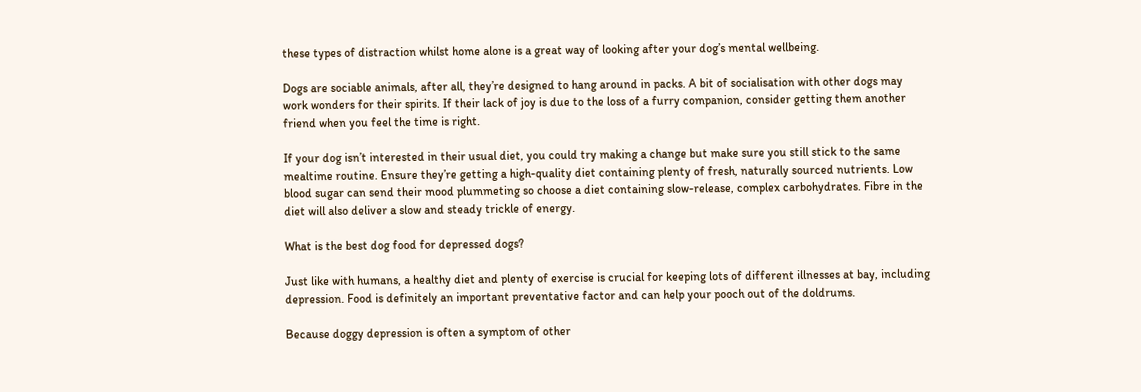these types of distraction whilst home alone is a great way of looking after your dog’s mental wellbeing.

Dogs are sociable animals, after all, they’re designed to hang around in packs. A bit of socialisation with other dogs may work wonders for their spirits. If their lack of joy is due to the loss of a furry companion, consider getting them another friend when you feel the time is right.

If your dog isn’t interested in their usual diet, you could try making a change but make sure you still stick to the same mealtime routine. Ensure they’re getting a high-quality diet containing plenty of fresh, naturally sourced nutrients. Low blood sugar can send their mood plummeting so choose a diet containing slow-release, complex carbohydrates. Fibre in the diet will also deliver a slow and steady trickle of energy.

What is the best dog food for depressed dogs?

Just like with humans, a healthy diet and plenty of exercise is crucial for keeping lots of different illnesses at bay, including depression. Food is definitely an important preventative factor and can help your pooch out of the doldrums.

Because doggy depression is often a symptom of other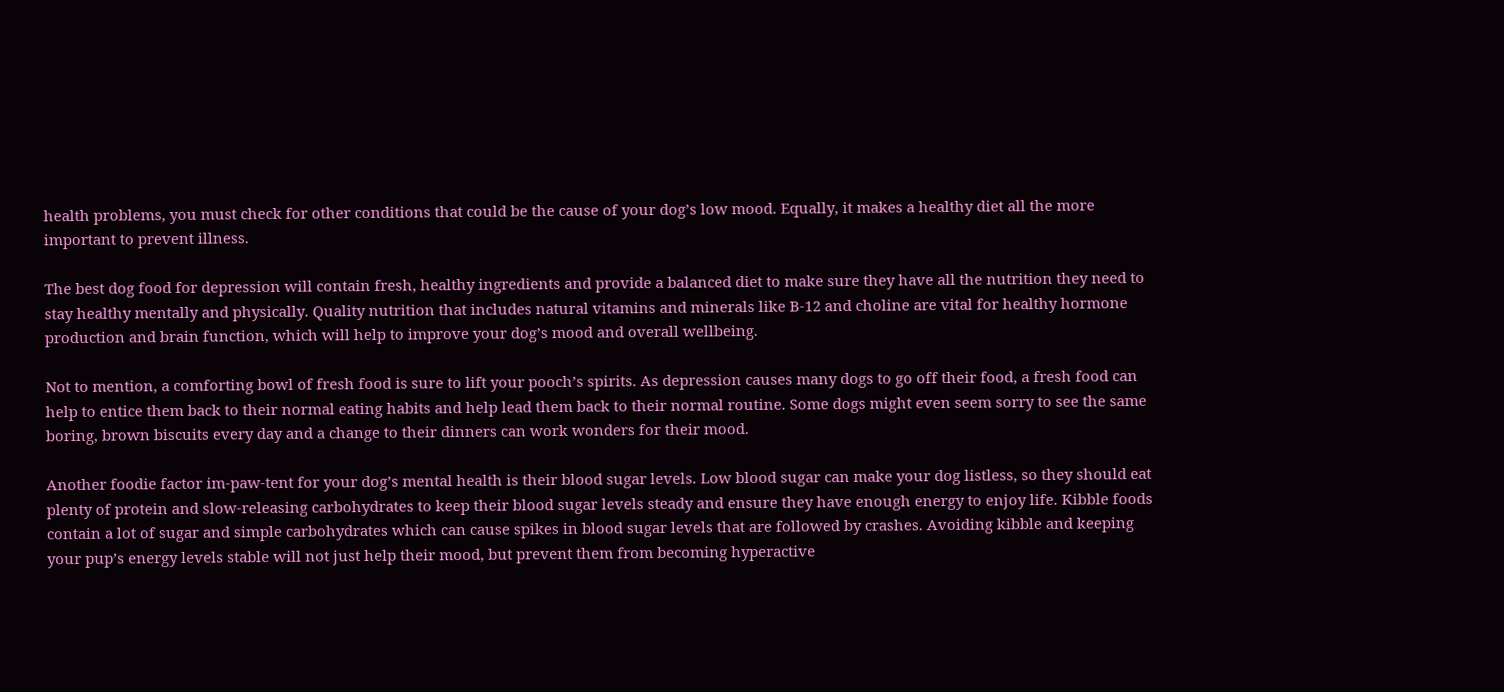health problems, you must check for other conditions that could be the cause of your dog’s low mood. Equally, it makes a healthy diet all the more important to prevent illness.

The best dog food for depression will contain fresh, healthy ingredients and provide a balanced diet to make sure they have all the nutrition they need to stay healthy mentally and physically. Quality nutrition that includes natural vitamins and minerals like B-12 and choline are vital for healthy hormone production and brain function, which will help to improve your dog’s mood and overall wellbeing.

Not to mention, a comforting bowl of fresh food is sure to lift your pooch’s spirits. As depression causes many dogs to go off their food, a fresh food can help to entice them back to their normal eating habits and help lead them back to their normal routine. Some dogs might even seem sorry to see the same boring, brown biscuits every day and a change to their dinners can work wonders for their mood.

Another foodie factor im-paw-tent for your dog’s mental health is their blood sugar levels. Low blood sugar can make your dog listless, so they should eat plenty of protein and slow-releasing carbohydrates to keep their blood sugar levels steady and ensure they have enough energy to enjoy life. Kibble foods contain a lot of sugar and simple carbohydrates which can cause spikes in blood sugar levels that are followed by crashes. Avoiding kibble and keeping your pup’s energy levels stable will not just help their mood, but prevent them from becoming hyperactive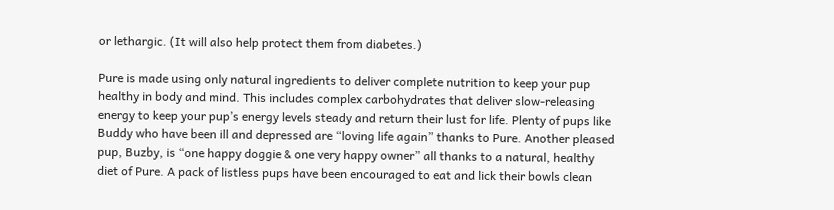or lethargic. (It will also help protect them from diabetes.)

Pure is made using only natural ingredients to deliver complete nutrition to keep your pup healthy in body and mind. This includes complex carbohydrates that deliver slow-releasing energy to keep your pup’s energy levels steady and return their lust for life. Plenty of pups like Buddy who have been ill and depressed are “loving life again” thanks to Pure. Another pleased pup, Buzby, is “one happy doggie & one very happy owner” all thanks to a natural, healthy diet of Pure. A pack of listless pups have been encouraged to eat and lick their bowls clean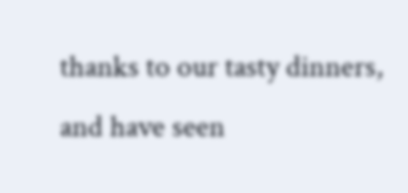thanks to our tasty dinners, and have seen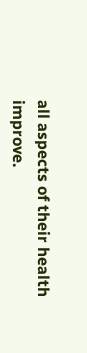all aspects of their health improve.